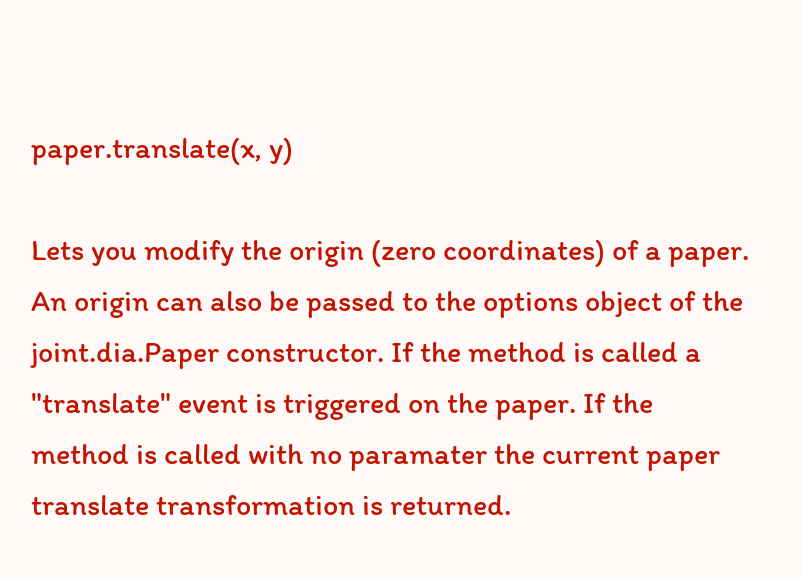paper.translate(x, y)

Lets you modify the origin (zero coordinates) of a paper. An origin can also be passed to the options object of the joint.dia.Paper constructor. If the method is called a "translate" event is triggered on the paper. If the method is called with no paramater the current paper translate transformation is returned.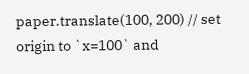paper.translate(100, 200) // set origin to `x=100` and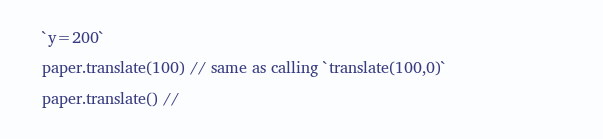`y=200`
paper.translate(100) // same as calling `translate(100,0)`
paper.translate() //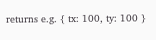returns e.g. { tx: 100, ty: 100 }